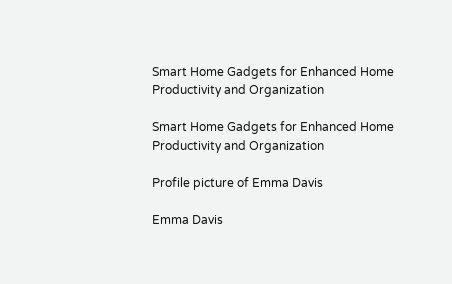Smart Home Gadgets for Enhanced Home Productivity and Organization

Smart Home Gadgets for Enhanced Home Productivity and Organization

Profile picture of Emma Davis

Emma Davis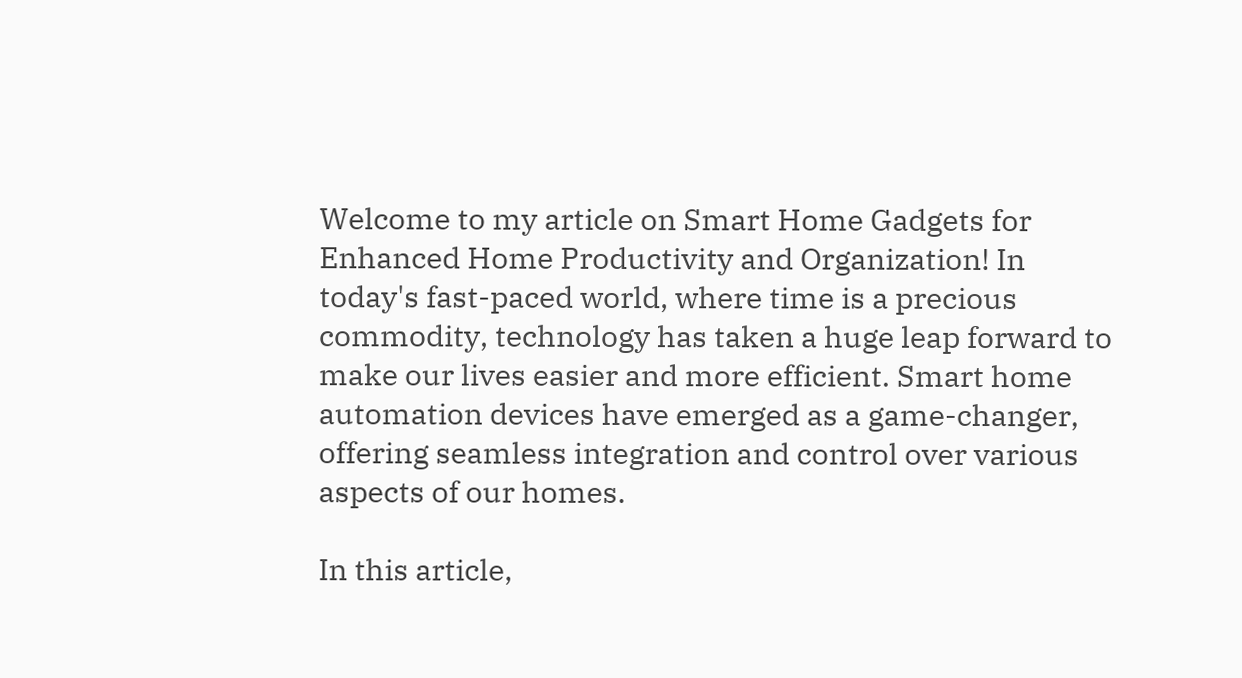Welcome to my article on Smart Home Gadgets for Enhanced Home Productivity and Organization! In today's fast-paced world, where time is a precious commodity, technology has taken a huge leap forward to make our lives easier and more efficient. Smart home automation devices have emerged as a game-changer, offering seamless integration and control over various aspects of our homes.

In this article,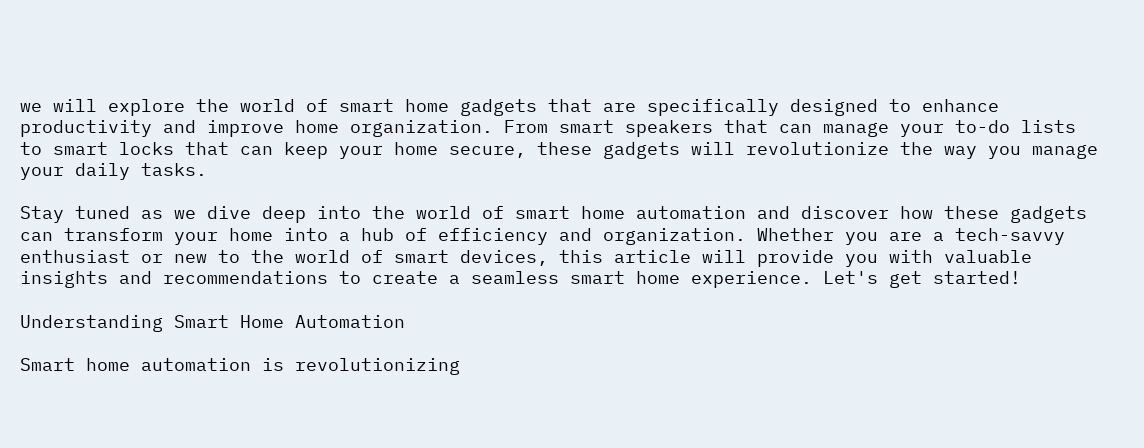we will explore the world of smart home gadgets that are specifically designed to enhance productivity and improve home organization. From smart speakers that can manage your to-do lists to smart locks that can keep your home secure, these gadgets will revolutionize the way you manage your daily tasks.

Stay tuned as we dive deep into the world of smart home automation and discover how these gadgets can transform your home into a hub of efficiency and organization. Whether you are a tech-savvy enthusiast or new to the world of smart devices, this article will provide you with valuable insights and recommendations to create a seamless smart home experience. Let's get started!

Understanding Smart Home Automation

Smart home automation is revolutionizing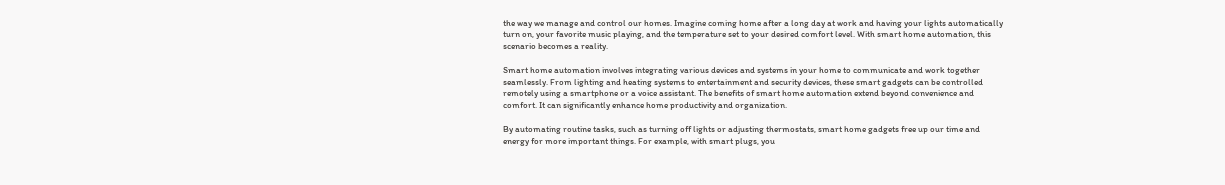the way we manage and control our homes. Imagine coming home after a long day at work and having your lights automatically turn on, your favorite music playing, and the temperature set to your desired comfort level. With smart home automation, this scenario becomes a reality.

Smart home automation involves integrating various devices and systems in your home to communicate and work together seamlessly. From lighting and heating systems to entertainment and security devices, these smart gadgets can be controlled remotely using a smartphone or a voice assistant. The benefits of smart home automation extend beyond convenience and comfort. It can significantly enhance home productivity and organization.

By automating routine tasks, such as turning off lights or adjusting thermostats, smart home gadgets free up our time and energy for more important things. For example, with smart plugs, you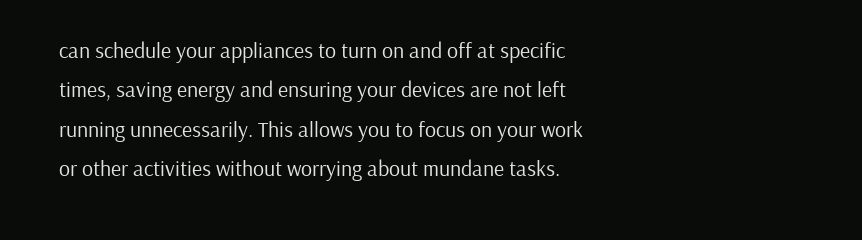can schedule your appliances to turn on and off at specific times, saving energy and ensuring your devices are not left running unnecessarily. This allows you to focus on your work or other activities without worrying about mundane tasks.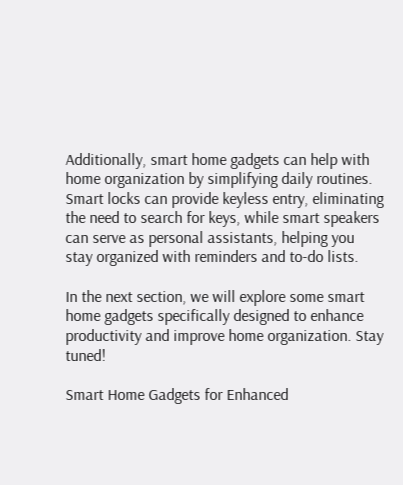Additionally, smart home gadgets can help with home organization by simplifying daily routines. Smart locks can provide keyless entry, eliminating the need to search for keys, while smart speakers can serve as personal assistants, helping you stay organized with reminders and to-do lists.

In the next section, we will explore some smart home gadgets specifically designed to enhance productivity and improve home organization. Stay tuned!

Smart Home Gadgets for Enhanced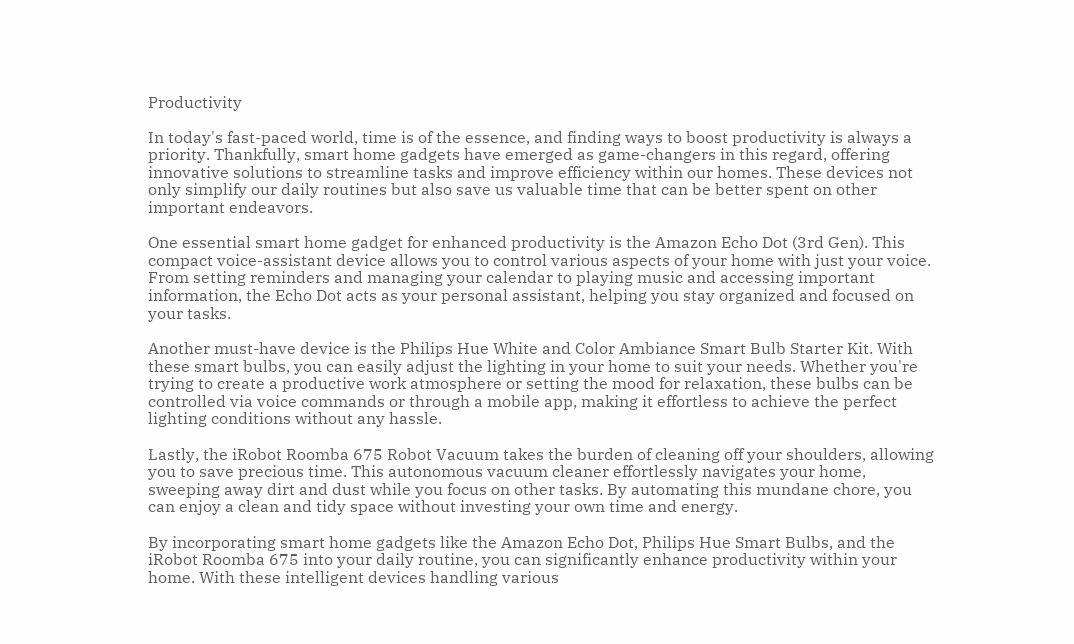Productivity

In today's fast-paced world, time is of the essence, and finding ways to boost productivity is always a priority. Thankfully, smart home gadgets have emerged as game-changers in this regard, offering innovative solutions to streamline tasks and improve efficiency within our homes. These devices not only simplify our daily routines but also save us valuable time that can be better spent on other important endeavors.

One essential smart home gadget for enhanced productivity is the Amazon Echo Dot (3rd Gen). This compact voice-assistant device allows you to control various aspects of your home with just your voice. From setting reminders and managing your calendar to playing music and accessing important information, the Echo Dot acts as your personal assistant, helping you stay organized and focused on your tasks.

Another must-have device is the Philips Hue White and Color Ambiance Smart Bulb Starter Kit. With these smart bulbs, you can easily adjust the lighting in your home to suit your needs. Whether you're trying to create a productive work atmosphere or setting the mood for relaxation, these bulbs can be controlled via voice commands or through a mobile app, making it effortless to achieve the perfect lighting conditions without any hassle.

Lastly, the iRobot Roomba 675 Robot Vacuum takes the burden of cleaning off your shoulders, allowing you to save precious time. This autonomous vacuum cleaner effortlessly navigates your home, sweeping away dirt and dust while you focus on other tasks. By automating this mundane chore, you can enjoy a clean and tidy space without investing your own time and energy.

By incorporating smart home gadgets like the Amazon Echo Dot, Philips Hue Smart Bulbs, and the iRobot Roomba 675 into your daily routine, you can significantly enhance productivity within your home. With these intelligent devices handling various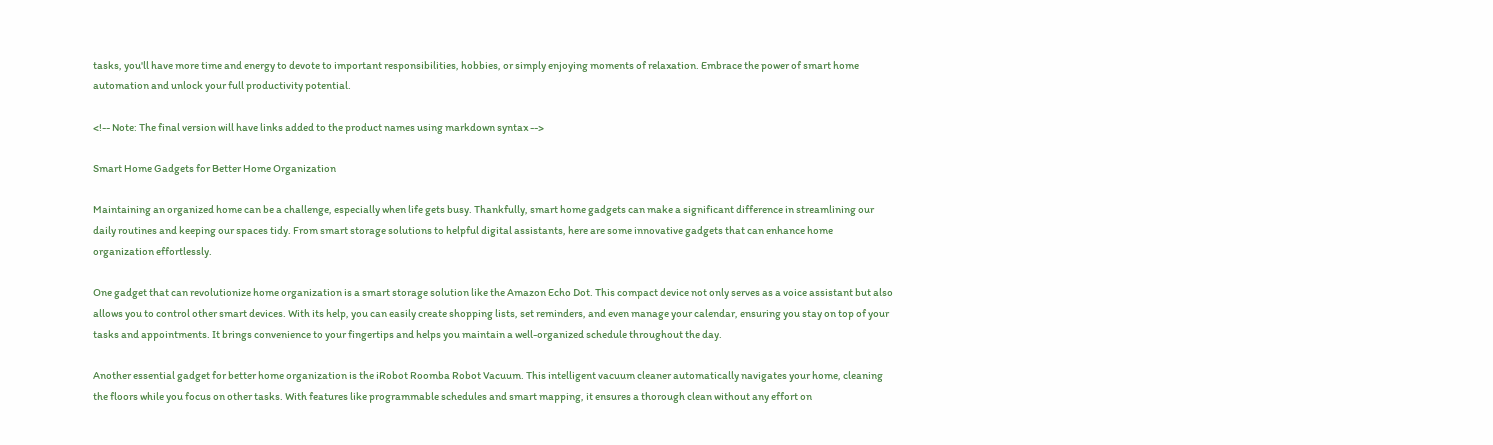tasks, you'll have more time and energy to devote to important responsibilities, hobbies, or simply enjoying moments of relaxation. Embrace the power of smart home automation and unlock your full productivity potential.

<!-- Note: The final version will have links added to the product names using markdown syntax -->

Smart Home Gadgets for Better Home Organization

Maintaining an organized home can be a challenge, especially when life gets busy. Thankfully, smart home gadgets can make a significant difference in streamlining our daily routines and keeping our spaces tidy. From smart storage solutions to helpful digital assistants, here are some innovative gadgets that can enhance home organization effortlessly.

One gadget that can revolutionize home organization is a smart storage solution like the Amazon Echo Dot. This compact device not only serves as a voice assistant but also allows you to control other smart devices. With its help, you can easily create shopping lists, set reminders, and even manage your calendar, ensuring you stay on top of your tasks and appointments. It brings convenience to your fingertips and helps you maintain a well-organized schedule throughout the day.

Another essential gadget for better home organization is the iRobot Roomba Robot Vacuum. This intelligent vacuum cleaner automatically navigates your home, cleaning the floors while you focus on other tasks. With features like programmable schedules and smart mapping, it ensures a thorough clean without any effort on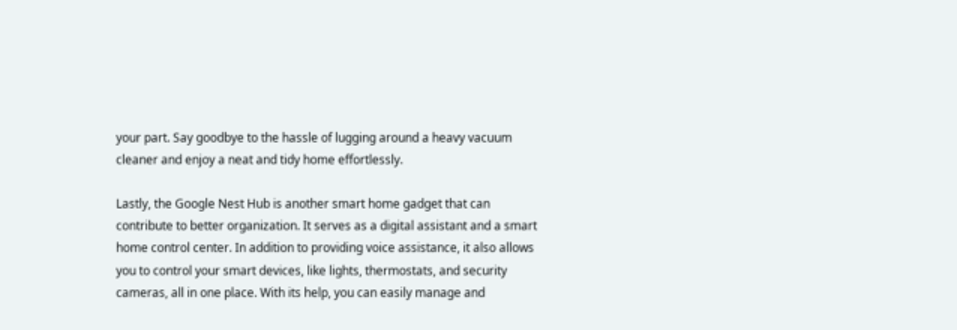your part. Say goodbye to the hassle of lugging around a heavy vacuum cleaner and enjoy a neat and tidy home effortlessly.

Lastly, the Google Nest Hub is another smart home gadget that can contribute to better organization. It serves as a digital assistant and a smart home control center. In addition to providing voice assistance, it also allows you to control your smart devices, like lights, thermostats, and security cameras, all in one place. With its help, you can easily manage and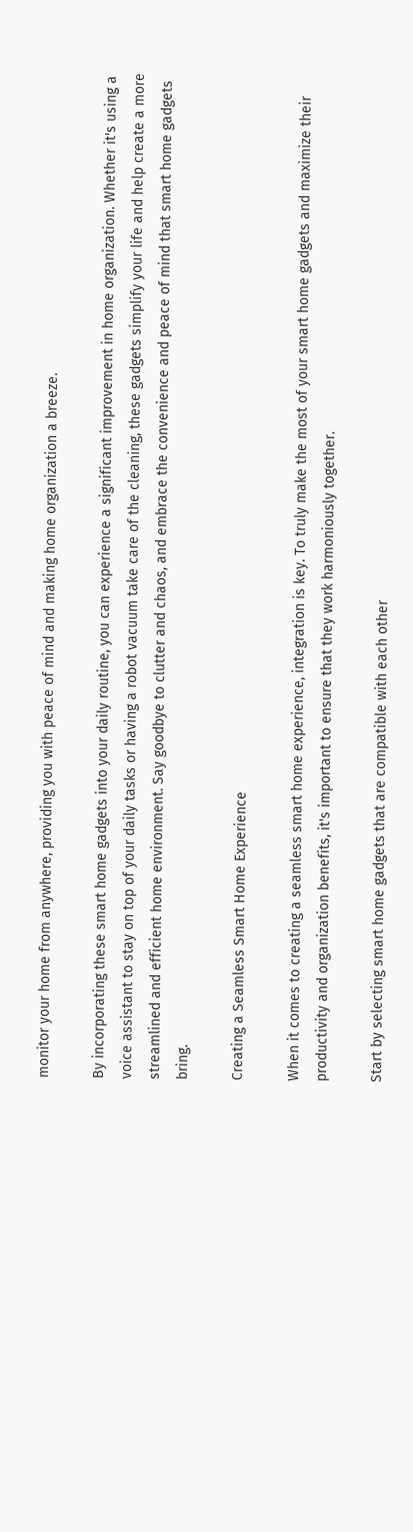monitor your home from anywhere, providing you with peace of mind and making home organization a breeze.

By incorporating these smart home gadgets into your daily routine, you can experience a significant improvement in home organization. Whether it's using a voice assistant to stay on top of your daily tasks or having a robot vacuum take care of the cleaning, these gadgets simplify your life and help create a more streamlined and efficient home environment. Say goodbye to clutter and chaos, and embrace the convenience and peace of mind that smart home gadgets bring.

Creating a Seamless Smart Home Experience

When it comes to creating a seamless smart home experience, integration is key. To truly make the most of your smart home gadgets and maximize their productivity and organization benefits, it's important to ensure that they work harmoniously together.

Start by selecting smart home gadgets that are compatible with each other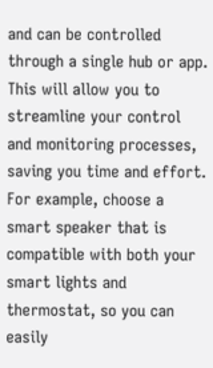and can be controlled through a single hub or app. This will allow you to streamline your control and monitoring processes, saving you time and effort. For example, choose a smart speaker that is compatible with both your smart lights and thermostat, so you can easily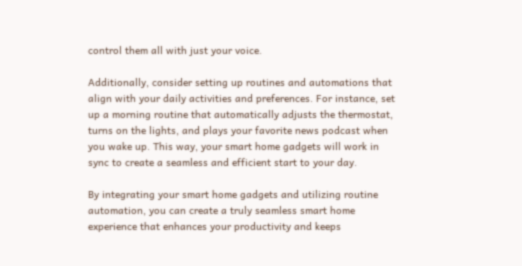control them all with just your voice.

Additionally, consider setting up routines and automations that align with your daily activities and preferences. For instance, set up a morning routine that automatically adjusts the thermostat, turns on the lights, and plays your favorite news podcast when you wake up. This way, your smart home gadgets will work in sync to create a seamless and efficient start to your day.

By integrating your smart home gadgets and utilizing routine automation, you can create a truly seamless smart home experience that enhances your productivity and keeps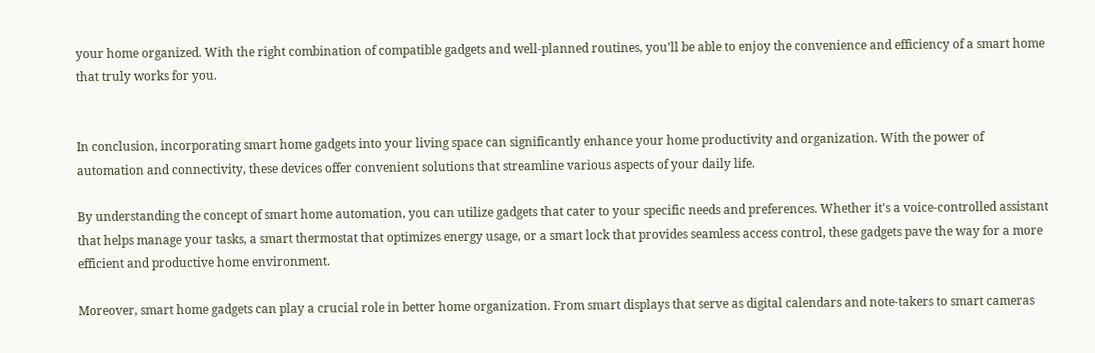your home organized. With the right combination of compatible gadgets and well-planned routines, you'll be able to enjoy the convenience and efficiency of a smart home that truly works for you.


In conclusion, incorporating smart home gadgets into your living space can significantly enhance your home productivity and organization. With the power of automation and connectivity, these devices offer convenient solutions that streamline various aspects of your daily life.

By understanding the concept of smart home automation, you can utilize gadgets that cater to your specific needs and preferences. Whether it's a voice-controlled assistant that helps manage your tasks, a smart thermostat that optimizes energy usage, or a smart lock that provides seamless access control, these gadgets pave the way for a more efficient and productive home environment.

Moreover, smart home gadgets can play a crucial role in better home organization. From smart displays that serve as digital calendars and note-takers to smart cameras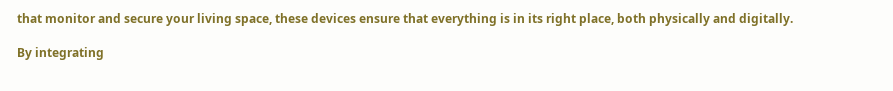that monitor and secure your living space, these devices ensure that everything is in its right place, both physically and digitally.

By integrating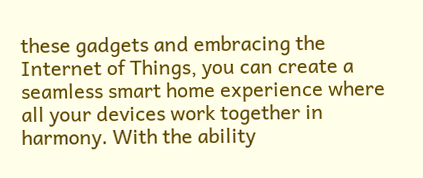these gadgets and embracing the Internet of Things, you can create a seamless smart home experience where all your devices work together in harmony. With the ability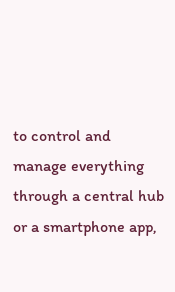to control and manage everything through a central hub or a smartphone app,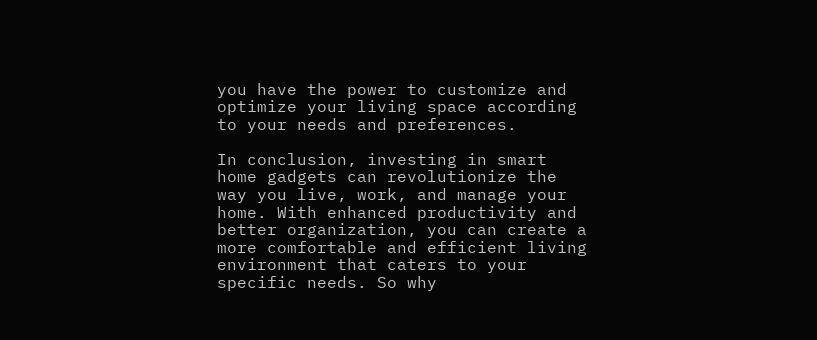you have the power to customize and optimize your living space according to your needs and preferences.

In conclusion, investing in smart home gadgets can revolutionize the way you live, work, and manage your home. With enhanced productivity and better organization, you can create a more comfortable and efficient living environment that caters to your specific needs. So why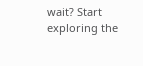wait? Start exploring the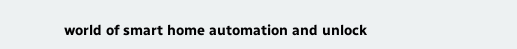world of smart home automation and unlock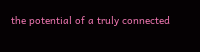the potential of a truly connected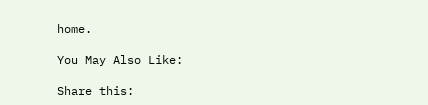home.

You May Also Like:

Share this: